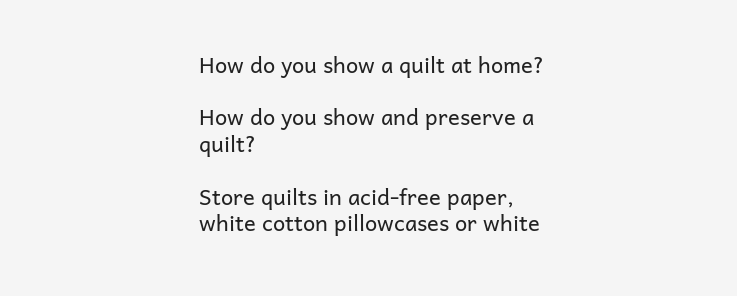How do you show a quilt at home?

How do you show and preserve a quilt?

Store quilts in acid-free paper, white cotton pillowcases or white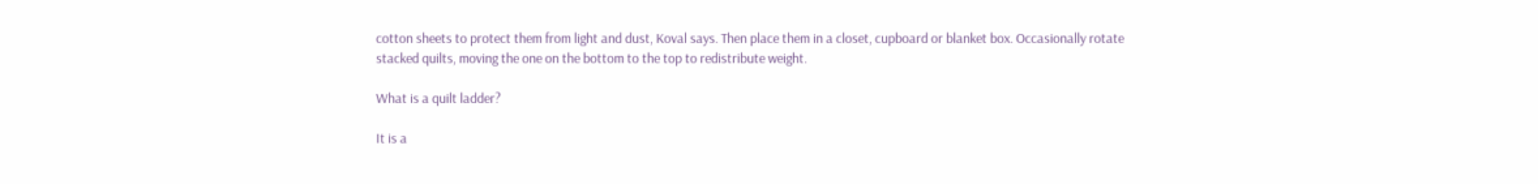cotton sheets to protect them from light and dust, Koval says. Then place them in a closet, cupboard or blanket box. Occasionally rotate stacked quilts, moving the one on the bottom to the top to redistribute weight.

What is a quilt ladder?

It is a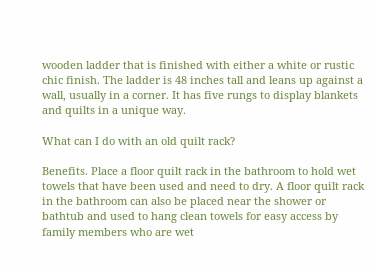wooden ladder that is finished with either a white or rustic chic finish. The ladder is 48 inches tall and leans up against a wall, usually in a corner. It has five rungs to display blankets and quilts in a unique way.

What can I do with an old quilt rack?

Benefits. Place a floor quilt rack in the bathroom to hold wet towels that have been used and need to dry. A floor quilt rack in the bathroom can also be placed near the shower or bathtub and used to hang clean towels for easy access by family members who are wet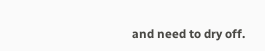and need to dry off.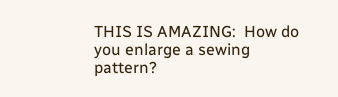THIS IS AMAZING:  How do you enlarge a sewing pattern?